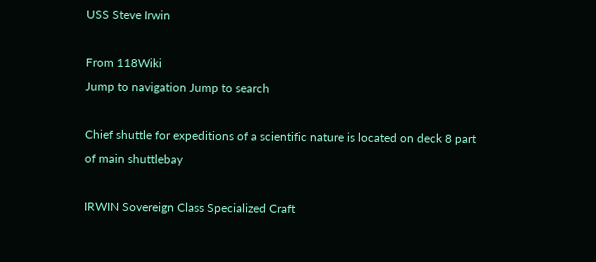USS Steve Irwin

From 118Wiki
Jump to navigation Jump to search

Chief shuttle for expeditions of a scientific nature is located on deck 8 part of main shuttlebay

IRWIN Sovereign Class Specialized Craft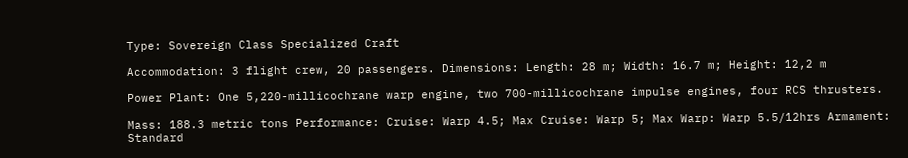Type: Sovereign Class Specialized Craft

Accommodation: 3 flight crew, 20 passengers. Dimensions: Length: 28 m; Width: 16.7 m; Height: 12,2 m

Power Plant: One 5,220-millicochrane warp engine, two 700-millicochrane impulse engines, four RCS thrusters.

Mass: 188.3 metric tons Performance: Cruise: Warp 4.5; Max Cruise: Warp 5; Max Warp: Warp 5.5/12hrs Armament: Standard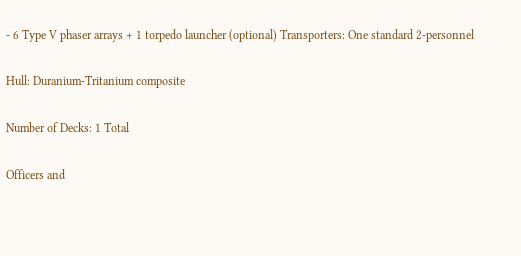- 6 Type V phaser arrays + 1 torpedo launcher (optional) Transporters: One standard 2-personnel

Hull: Duranium-Tritanium composite

Number of Decks: 1 Total

Officers and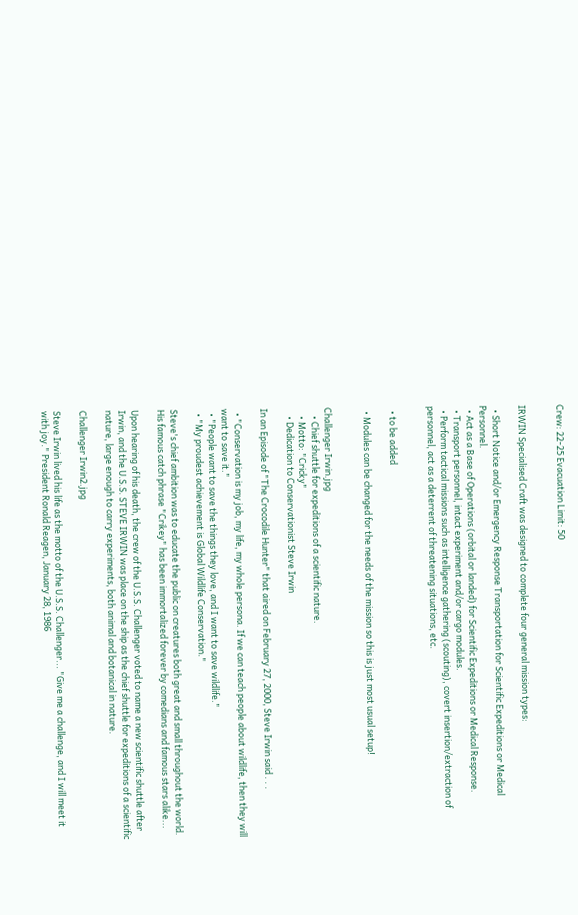Crew: 22-25 Evacuation Limit: 50


IRWIN Specialised Craft was designed to complete four general mission types:

  • Short Notice and/or Emergency Response Transportation for Scientific Expeditions or Medical Personnel.
  • Act as a Base of Operations (orbital or landed) for Scientific Expeditions or Medical Response.
  • Transport personnel, intact experiment and/or cargo modules.
  • Perform tactical missions such as intelligence gathering (scouting), covert insertion/extraction of personnel, act as a deterrent of threatening situations, etc.


  • to be added

  • Modules can be changed for the needs of the mission so this is just most usual setup!


Challenger Irwin.jpg
    • Chief shuttle for expeditions of a scientific nature.
    • Motto: "Cricky"
    • Dedication to Conservationist Steve Irwin

In an Episode of "The Crocodile Hunter" that aired on February 27, 2000, Steve Irwin said . . .

  • "Conservation is my job, my life, my whole persona. If we can teach people about wildlife, then they will want to save it."
  • "People want to save the things they love, and I want to save wildlife."
  • "My proudest achievement is Global Wildlife Conservation."

Steve's chief ambition was to educate the public on creatures both great and small throughout the world. His famous catch phrase "Crikey" has been immortalized forever by comedians and famous stars alike...

Upon hearing of his death, the crew of the U.S.S. Challenger voted to name a new scientific shuttle after Irwin, and the U.S.S. STEVE IRWIN was place on the ship as the chief shuttle for expeditions of a scientific nature, large enough to carry experiments, both animal and botanical in nature.

Challenger Irwin2.jpg

Steve Irwin lived his life as the motto of the U.S.S. Challenger... "Give me a challenge, and I will meet it with joy." President Ronald Reagen, January 28, 1986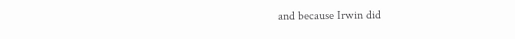and because Irwin did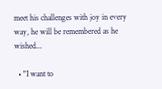meet his challenges with joy in every way, he will be remembered as he wished...

  • "I want to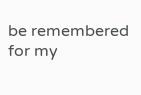be remembered for my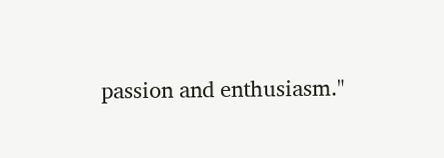passion and enthusiasm."